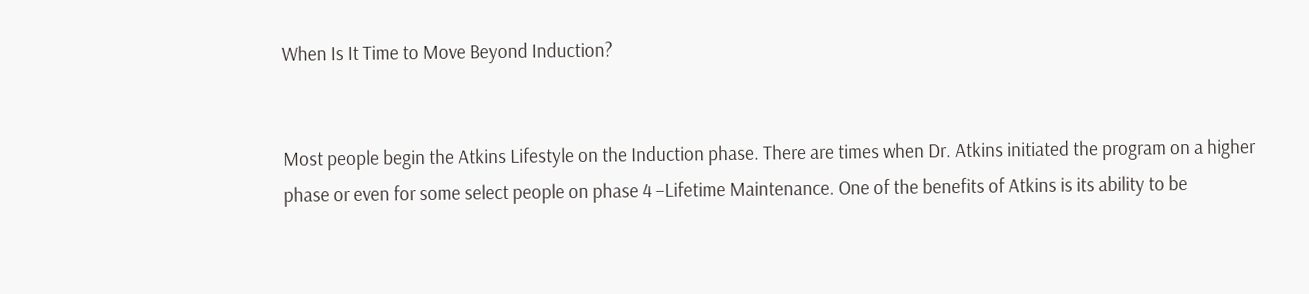When Is It Time to Move Beyond Induction?


Most people begin the Atkins Lifestyle on the Induction phase. There are times when Dr. Atkins initiated the program on a higher phase or even for some select people on phase 4 –Lifetime Maintenance. One of the benefits of Atkins is its ability to be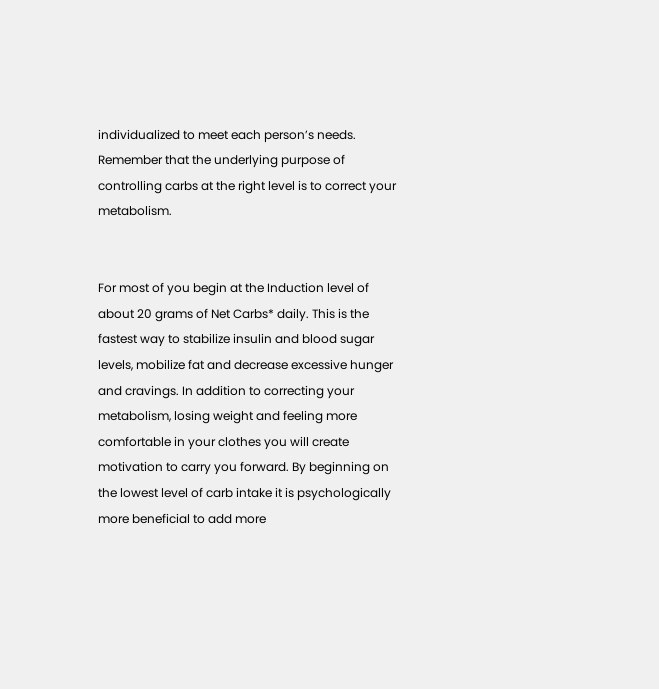individualized to meet each person’s needs. Remember that the underlying purpose of controlling carbs at the right level is to correct your metabolism.


For most of you begin at the Induction level of about 20 grams of Net Carbs* daily. This is the fastest way to stabilize insulin and blood sugar levels, mobilize fat and decrease excessive hunger and cravings. In addition to correcting your metabolism, losing weight and feeling more comfortable in your clothes you will create motivation to carry you forward. By beginning on the lowest level of carb intake it is psychologically more beneficial to add more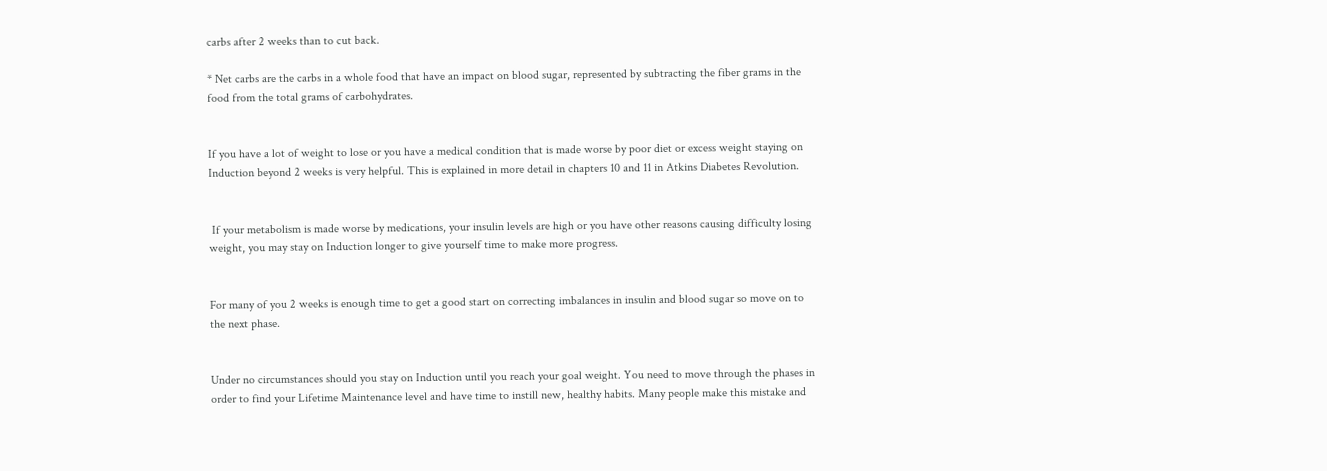carbs after 2 weeks than to cut back.

* Net carbs are the carbs in a whole food that have an impact on blood sugar, represented by subtracting the fiber grams in the food from the total grams of carbohydrates.


If you have a lot of weight to lose or you have a medical condition that is made worse by poor diet or excess weight staying on Induction beyond 2 weeks is very helpful. This is explained in more detail in chapters 10 and 11 in Atkins Diabetes Revolution.


 If your metabolism is made worse by medications, your insulin levels are high or you have other reasons causing difficulty losing weight, you may stay on Induction longer to give yourself time to make more progress.


For many of you 2 weeks is enough time to get a good start on correcting imbalances in insulin and blood sugar so move on to the next phase.


Under no circumstances should you stay on Induction until you reach your goal weight. You need to move through the phases in order to find your Lifetime Maintenance level and have time to instill new, healthy habits. Many people make this mistake and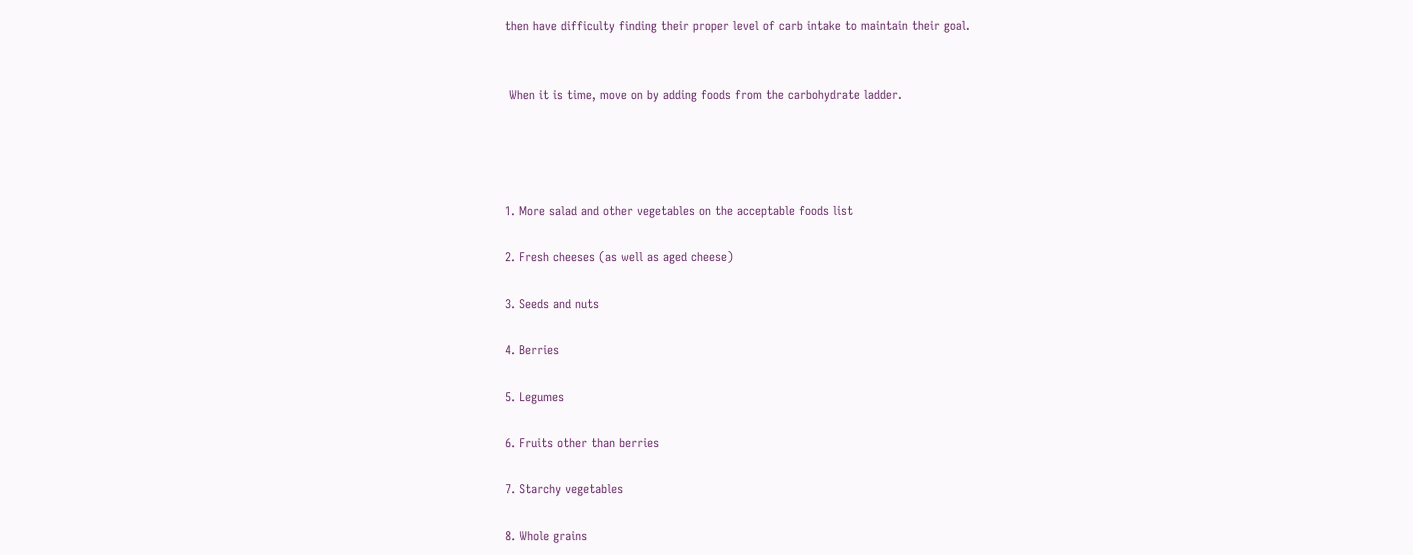then have difficulty finding their proper level of carb intake to maintain their goal.


 When it is time, move on by adding foods from the carbohydrate ladder.




1. More salad and other vegetables on the acceptable foods list

2. Fresh cheeses (as well as aged cheese)

3. Seeds and nuts

4. Berries

5. Legumes

6. Fruits other than berries

7. Starchy vegetables

8. Whole grains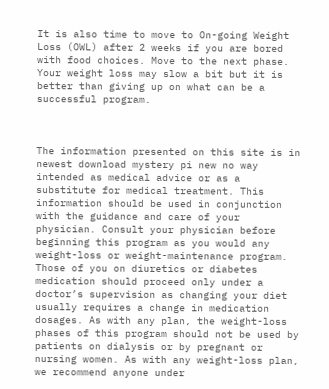It is also time to move to On-going Weight Loss (OWL) after 2 weeks if you are bored with food choices. Move to the next phase. Your weight loss may slow a bit but it is better than giving up on what can be a successful program.



The information presented on this site is in newest download mystery pi new no way intended as medical advice or as a substitute for medical treatment. This information should be used in conjunction with the guidance and care of your physician. Consult your physician before beginning this program as you would any weight-loss or weight-maintenance program.  Those of you on diuretics or diabetes medication should proceed only under a doctor’s supervision as changing your diet usually requires a change in medication dosages. As with any plan, the weight-loss phases of this program should not be used by patients on dialysis or by pregnant or nursing women. As with any weight-loss plan, we recommend anyone under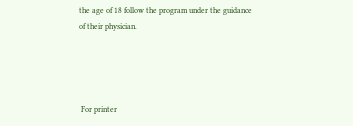the age of 18 follow the program under the guidance of their physician.




 For printer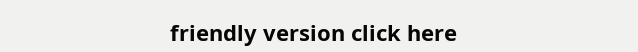friendly version click here